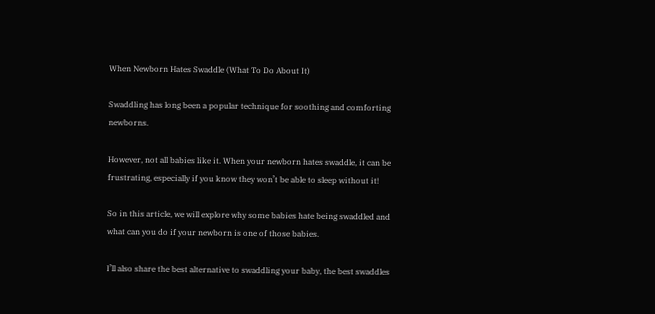When Newborn Hates Swaddle (What To Do About It)

Swaddling has long been a popular technique for soothing and comforting newborns.

However, not all babies like it. When your newborn hates swaddle, it can be frustrating, especially if you know they won’t be able to sleep without it!

So in this article, we will explore why some babies hate being swaddled and what can you do if your newborn is one of those babies.

I’ll also share the best alternative to swaddling your baby, the best swaddles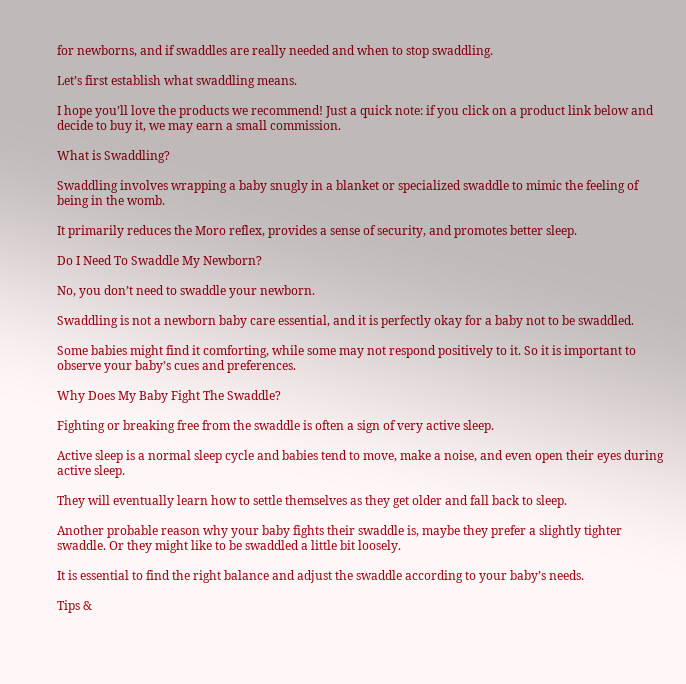for newborns, and if swaddles are really needed and when to stop swaddling.

Let’s first establish what swaddling means.

I hope you’ll love the products we recommend! Just a quick note: if you click on a product link below and decide to buy it, we may earn a small commission.

What is Swaddling?

Swaddling involves wrapping a baby snugly in a blanket or specialized swaddle to mimic the feeling of being in the womb.

It primarily reduces the Moro reflex, provides a sense of security, and promotes better sleep.

Do I Need To Swaddle My Newborn?

No, you don’t need to swaddle your newborn.

Swaddling is not a newborn baby care essential, and it is perfectly okay for a baby not to be swaddled.

Some babies might find it comforting, while some may not respond positively to it. So it is important to observe your baby’s cues and preferences.

Why Does My Baby Fight The Swaddle?

Fighting or breaking free from the swaddle is often a sign of very active sleep.

Active sleep is a normal sleep cycle and babies tend to move, make a noise, and even open their eyes during active sleep.

They will eventually learn how to settle themselves as they get older and fall back to sleep.

Another probable reason why your baby fights their swaddle is, maybe they prefer a slightly tighter swaddle. Or they might like to be swaddled a little bit loosely.

It is essential to find the right balance and adjust the swaddle according to your baby’s needs.

Tips &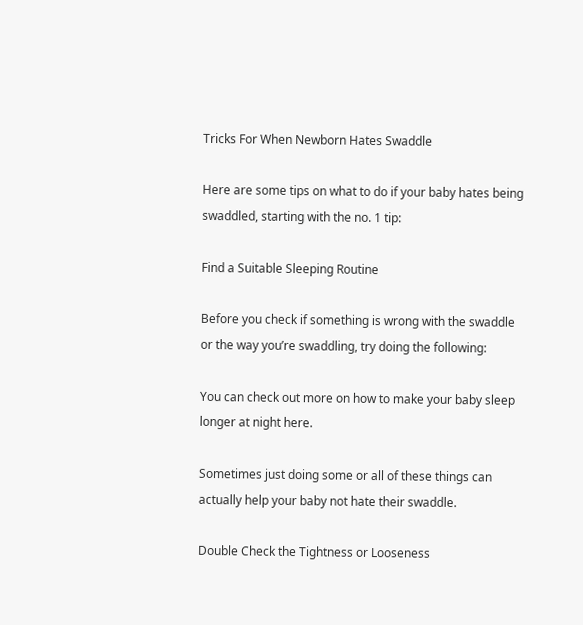Tricks For When Newborn Hates Swaddle

Here are some tips on what to do if your baby hates being swaddled, starting with the no. 1 tip:

Find a Suitable Sleeping Routine

Before you check if something is wrong with the swaddle or the way you’re swaddling, try doing the following:

You can check out more on how to make your baby sleep longer at night here.

Sometimes just doing some or all of these things can actually help your baby not hate their swaddle.

Double Check the Tightness or Looseness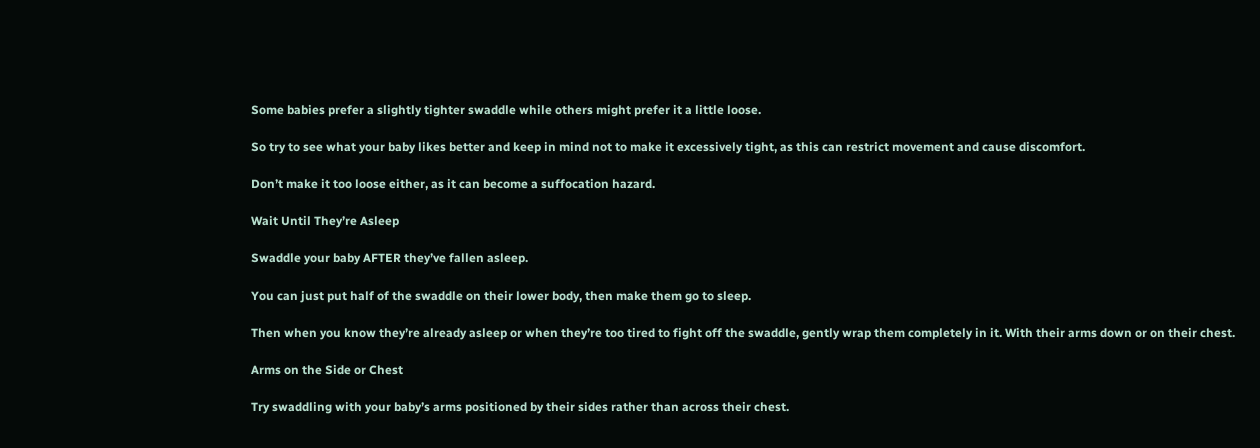Some babies prefer a slightly tighter swaddle while others might prefer it a little loose.

So try to see what your baby likes better and keep in mind not to make it excessively tight, as this can restrict movement and cause discomfort.

Don’t make it too loose either, as it can become a suffocation hazard.

Wait Until They’re Asleep

Swaddle your baby AFTER they’ve fallen asleep.

You can just put half of the swaddle on their lower body, then make them go to sleep.

Then when you know they’re already asleep or when they’re too tired to fight off the swaddle, gently wrap them completely in it. With their arms down or on their chest.

Arms on the Side or Chest

Try swaddling with your baby’s arms positioned by their sides rather than across their chest.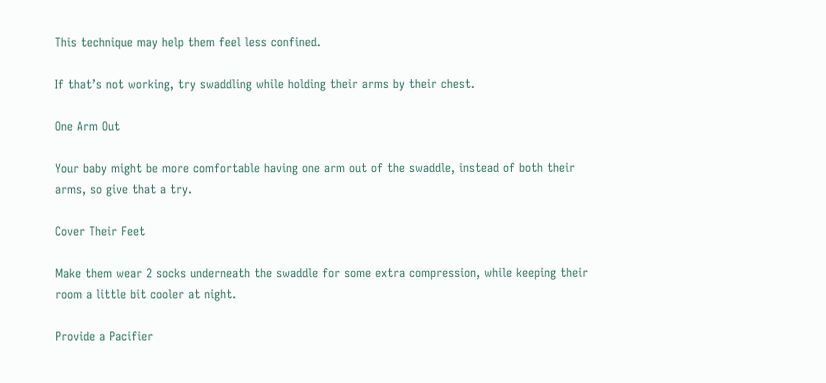This technique may help them feel less confined.

If that’s not working, try swaddling while holding their arms by their chest.

One Arm Out

Your baby might be more comfortable having one arm out of the swaddle, instead of both their arms, so give that a try.

Cover Their Feet

Make them wear 2 socks underneath the swaddle for some extra compression, while keeping their room a little bit cooler at night.

Provide a Pacifier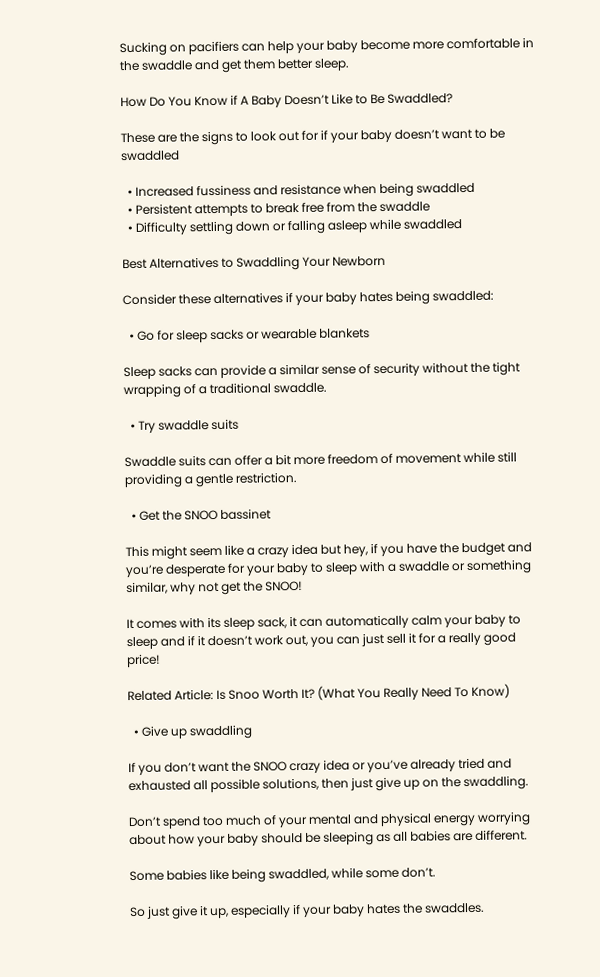Sucking on pacifiers can help your baby become more comfortable in the swaddle and get them better sleep.

How Do You Know if A Baby Doesn’t Like to Be Swaddled?

These are the signs to look out for if your baby doesn’t want to be swaddled

  • Increased fussiness and resistance when being swaddled
  • Persistent attempts to break free from the swaddle
  • Difficulty settling down or falling asleep while swaddled

Best Alternatives to Swaddling Your Newborn

Consider these alternatives if your baby hates being swaddled:

  • Go for sleep sacks or wearable blankets

Sleep sacks can provide a similar sense of security without the tight wrapping of a traditional swaddle.

  • Try swaddle suits

Swaddle suits can offer a bit more freedom of movement while still providing a gentle restriction.

  • Get the SNOO bassinet

This might seem like a crazy idea but hey, if you have the budget and you’re desperate for your baby to sleep with a swaddle or something similar, why not get the SNOO!

It comes with its sleep sack, it can automatically calm your baby to sleep and if it doesn’t work out, you can just sell it for a really good price!

Related Article: Is Snoo Worth It? (What You Really Need To Know)

  • Give up swaddling

If you don’t want the SNOO crazy idea or you’ve already tried and exhausted all possible solutions, then just give up on the swaddling.

Don’t spend too much of your mental and physical energy worrying about how your baby should be sleeping as all babies are different.

Some babies like being swaddled, while some don’t.

So just give it up, especially if your baby hates the swaddles.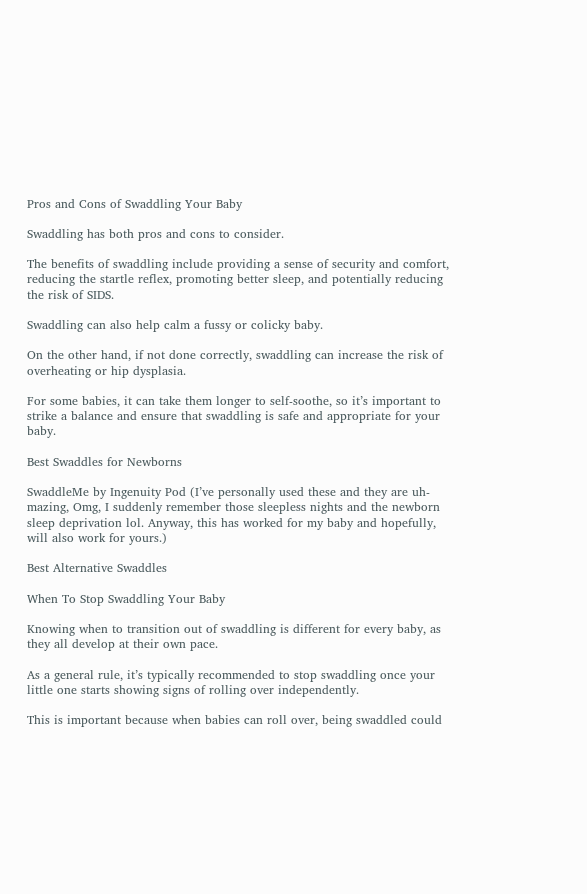Pros and Cons of Swaddling Your Baby

Swaddling has both pros and cons to consider.

The benefits of swaddling include providing a sense of security and comfort, reducing the startle reflex, promoting better sleep, and potentially reducing the risk of SIDS.

Swaddling can also help calm a fussy or colicky baby.

On the other hand, if not done correctly, swaddling can increase the risk of overheating or hip dysplasia.

For some babies, it can take them longer to self-soothe, so it’s important to strike a balance and ensure that swaddling is safe and appropriate for your baby.

Best Swaddles for Newborns

SwaddleMe by Ingenuity Pod (I’ve personally used these and they are uh-mazing, Omg, I suddenly remember those sleepless nights and the newborn sleep deprivation lol. Anyway, this has worked for my baby and hopefully, will also work for yours.)

Best Alternative Swaddles

When To Stop Swaddling Your Baby

Knowing when to transition out of swaddling is different for every baby, as they all develop at their own pace.

As a general rule, it’s typically recommended to stop swaddling once your little one starts showing signs of rolling over independently.

This is important because when babies can roll over, being swaddled could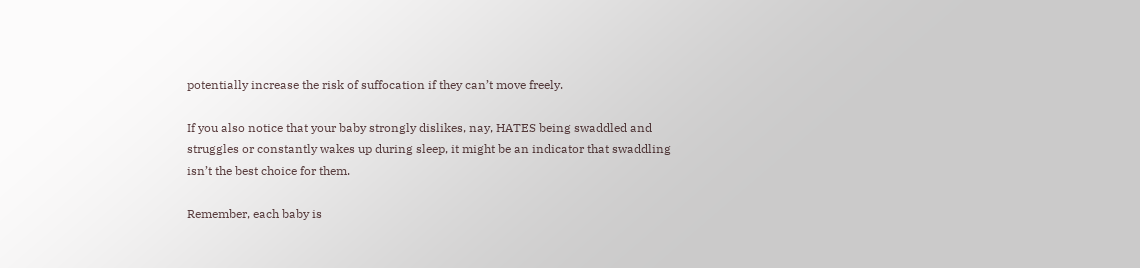potentially increase the risk of suffocation if they can’t move freely.

If you also notice that your baby strongly dislikes, nay, HATES being swaddled and struggles or constantly wakes up during sleep, it might be an indicator that swaddling isn’t the best choice for them.

Remember, each baby is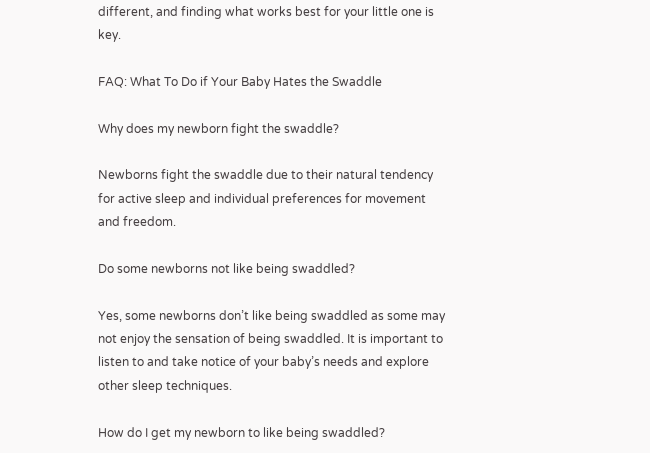different, and finding what works best for your little one is key.

FAQ: What To Do if Your Baby Hates the Swaddle

Why does my newborn fight the swaddle?

Newborns fight the swaddle due to their natural tendency for active sleep and individual preferences for movement and freedom.

Do some newborns not like being swaddled?

Yes, some newborns don’t like being swaddled as some may not enjoy the sensation of being swaddled. It is important to listen to and take notice of your baby’s needs and explore other sleep techniques.

How do I get my newborn to like being swaddled?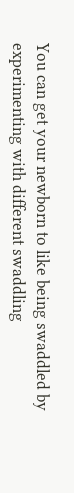You can get your newborn to like being swaddled by experimenting with different swaddling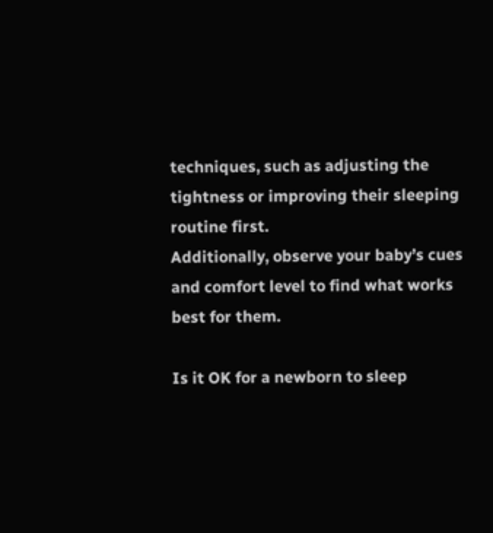techniques, such as adjusting the tightness or improving their sleeping routine first.
Additionally, observe your baby’s cues and comfort level to find what works best for them.

Is it OK for a newborn to sleep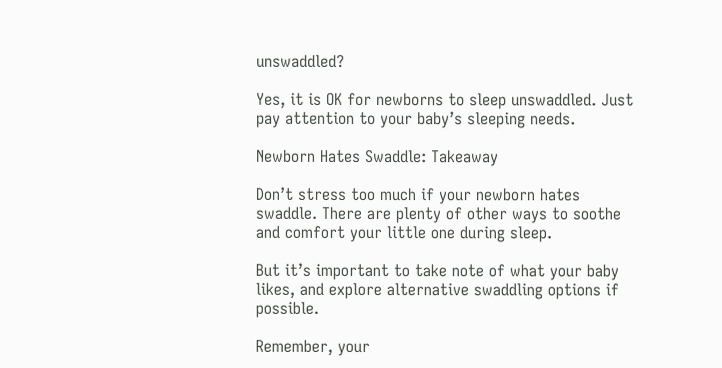unswaddled?

Yes, it is OK for newborns to sleep unswaddled. Just pay attention to your baby’s sleeping needs.

Newborn Hates Swaddle: Takeaway

Don’t stress too much if your newborn hates swaddle. There are plenty of other ways to soothe and comfort your little one during sleep.

But it’s important to take note of what your baby likes, and explore alternative swaddling options if possible.

Remember, your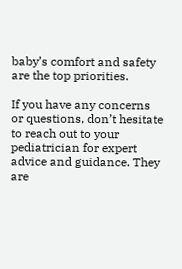baby’s comfort and safety are the top priorities.

If you have any concerns or questions, don’t hesitate to reach out to your pediatrician for expert advice and guidance. They are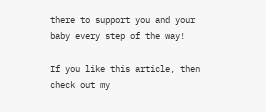there to support you and your baby every step of the way!

If you like this article, then check out my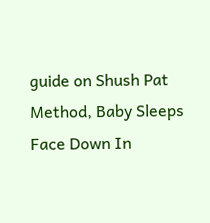guide on Shush Pat Method, Baby Sleeps Face Down In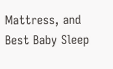Mattress, and Best Baby Sleep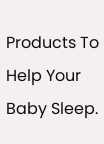Products To Help Your Baby Sleep.